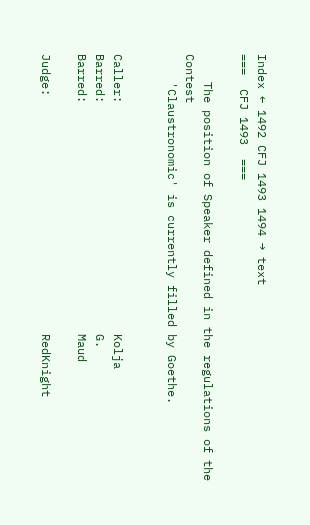Index ← 1492 CFJ 1493 1494 → text
===  CFJ 1493  ===

    The position of Speaker defined in the regulations of the Contest
    'Claustronomic' is currently filled by Goethe.


Caller:                                 Kolja
Barred:                                 G.
Barred:                                 Maud

Judge:                                  RedKnight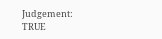Judgement:                              TRUE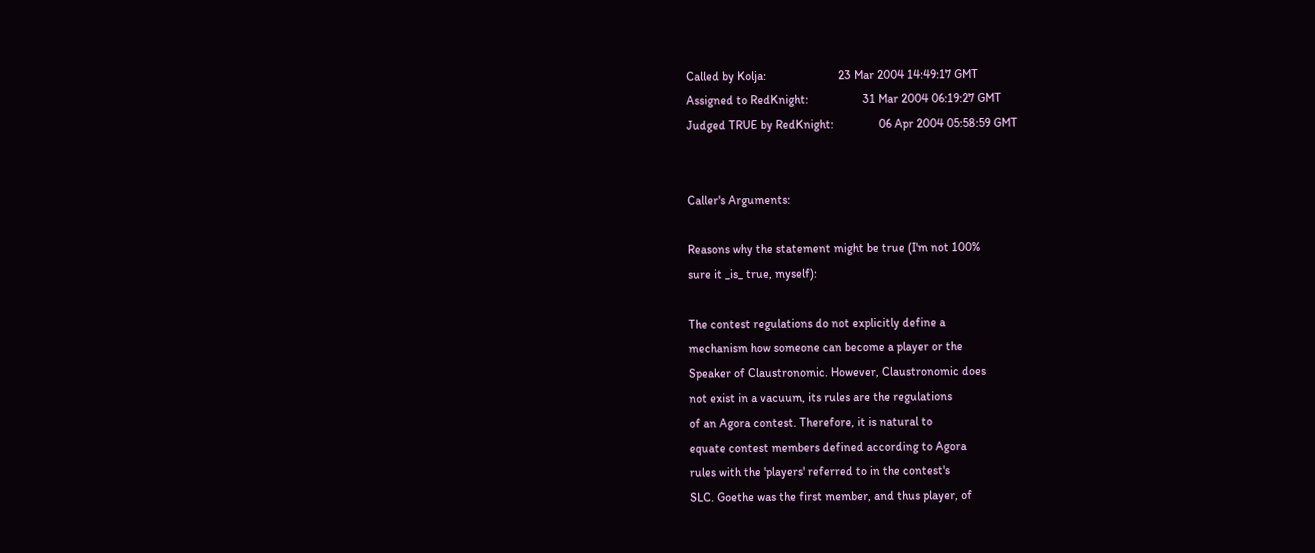Called by Kolja:                        23 Mar 2004 14:49:17 GMT
Assigned to RedKnight:                  31 Mar 2004 06:19:27 GMT
Judged TRUE by RedKnight:               06 Apr 2004 05:58:59 GMT


Caller's Arguments:

Reasons why the statement might be true (I'm not 100%
sure it _is_ true, myself):

The contest regulations do not explicitly define a
mechanism how someone can become a player or the
Speaker of Claustronomic. However, Claustronomic does
not exist in a vacuum, its rules are the regulations
of an Agora contest. Therefore, it is natural to
equate contest members defined according to Agora
rules with the 'players' referred to in the contest's
SLC. Goethe was the first member, and thus player, of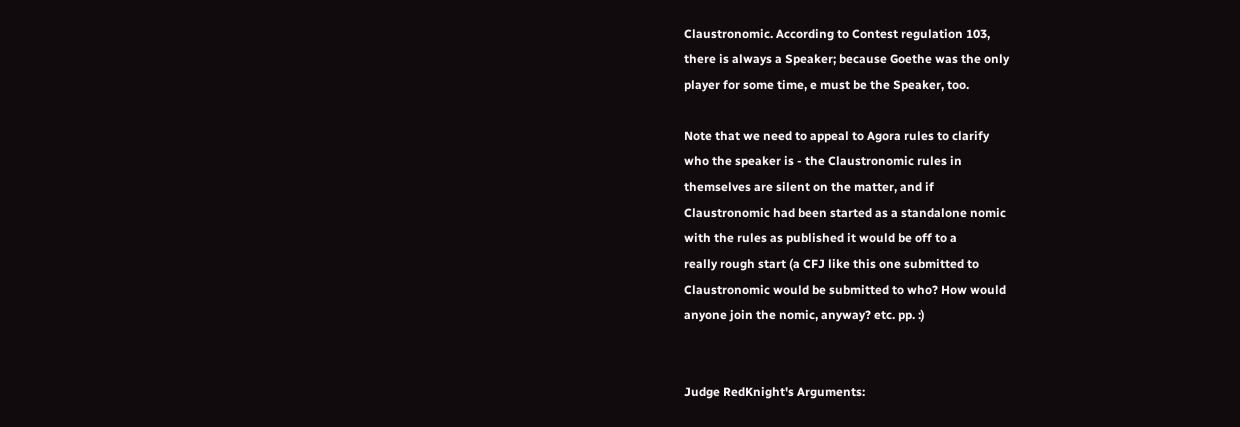Claustronomic. According to Contest regulation 103,
there is always a Speaker; because Goethe was the only
player for some time, e must be the Speaker, too.

Note that we need to appeal to Agora rules to clarify
who the speaker is - the Claustronomic rules in
themselves are silent on the matter, and if
Claustronomic had been started as a standalone nomic
with the rules as published it would be off to a
really rough start (a CFJ like this one submitted to
Claustronomic would be submitted to who? How would
anyone join the nomic, anyway? etc. pp. :)


Judge RedKnight's Arguments: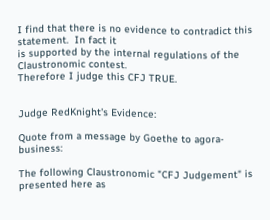I find that there is no evidence to contradict this statement.  In fact it
is supported by the internal regulations of the Claustronomic contest.
Therefore I judge this CFJ TRUE.


Judge RedKnight's Evidence:

Quote from a message by Goethe to agora-business:

The following Claustronomic "CFJ Judgement" is presented here as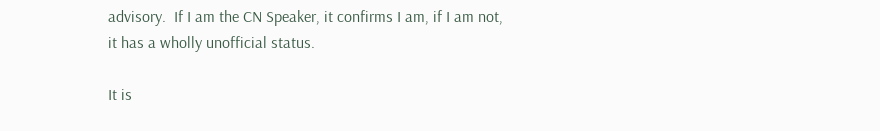advisory.  If I am the CN Speaker, it confirms I am, if I am not,
it has a wholly unofficial status.

It is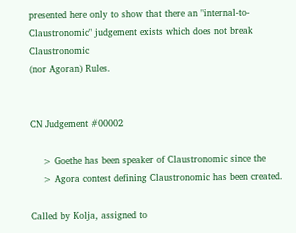presented here only to show that there an "internal-to-
Claustronomic" judgement exists which does not break Claustronomic
(nor Agoran) Rules.


CN Judgement #00002

    > Goethe has been speaker of Claustronomic since the
    > Agora contest defining Claustronomic has been created.

Called by Kolja, assigned to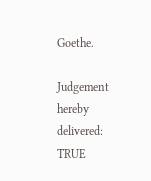Goethe.

Judgement hereby delivered: TRUE